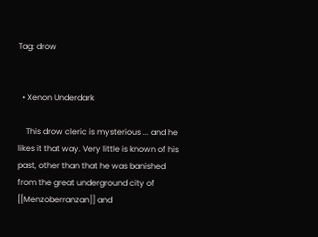Tag: drow


  • Xenon Underdark

    This drow cleric is mysterious ... and he likes it that way. Very little is known of his past, other than that he was banished from the great underground city of [[Menzoberranzan]] and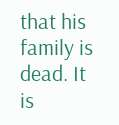that his family is dead. It is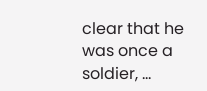clear that he was once a soldier, …